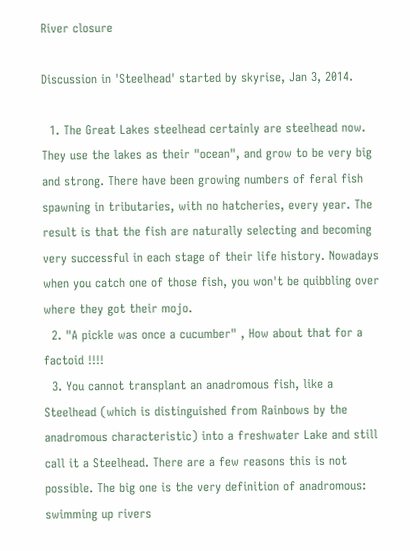River closure

Discussion in 'Steelhead' started by skyrise, Jan 3, 2014.

  1. The Great Lakes steelhead certainly are steelhead now. They use the lakes as their "ocean", and grow to be very big and strong. There have been growing numbers of feral fish spawning in tributaries, with no hatcheries, every year. The result is that the fish are naturally selecting and becoming very successful in each stage of their life history. Nowadays when you catch one of those fish, you won't be quibbling over where they got their mojo.
  2. "A pickle was once a cucumber" , How about that for a factoid !!!!
  3. You cannot transplant an anadromous fish, like a Steelhead (which is distinguished from Rainbows by the anadromous characteristic) into a freshwater Lake and still call it a Steelhead. There are a few reasons this is not possible. The big one is the very definition of anadromous: swimming up rivers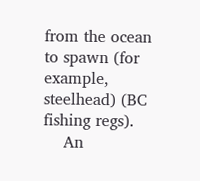from the ocean to spawn (for example, steelhead) (BC fishing regs).
    An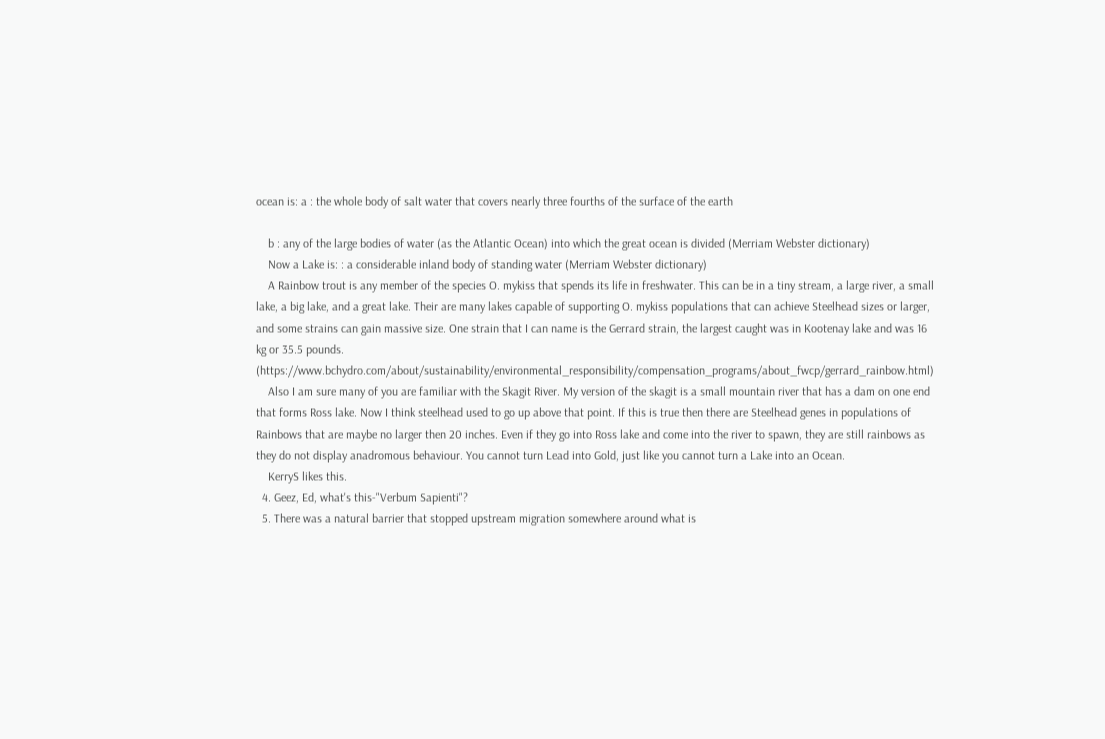ocean is: a : the whole body of salt water that covers nearly three fourths of the surface of the earth

    b : any of the large bodies of water (as the Atlantic Ocean) into which the great ocean is divided (Merriam Webster dictionary)
    Now a Lake is: : a considerable inland body of standing water (Merriam Webster dictionary)
    A Rainbow trout is any member of the species O. mykiss that spends its life in freshwater. This can be in a tiny stream, a large river, a small lake, a big lake, and a great lake. Their are many lakes capable of supporting O. mykiss populations that can achieve Steelhead sizes or larger, and some strains can gain massive size. One strain that I can name is the Gerrard strain, the largest caught was in Kootenay lake and was 16 kg or 35.5 pounds. (https://www.bchydro.com/about/sustainability/environmental_responsibility/compensation_programs/about_fwcp/gerrard_rainbow.html)
    Also I am sure many of you are familiar with the Skagit River. My version of the skagit is a small mountain river that has a dam on one end that forms Ross lake. Now I think steelhead used to go up above that point. If this is true then there are Steelhead genes in populations of Rainbows that are maybe no larger then 20 inches. Even if they go into Ross lake and come into the river to spawn, they are still rainbows as they do not display anadromous behaviour. You cannot turn Lead into Gold, just like you cannot turn a Lake into an Ocean.
    KerryS likes this.
  4. Geez, Ed, what's this-"Verbum Sapienti"?
  5. There was a natural barrier that stopped upstream migration somewhere around what is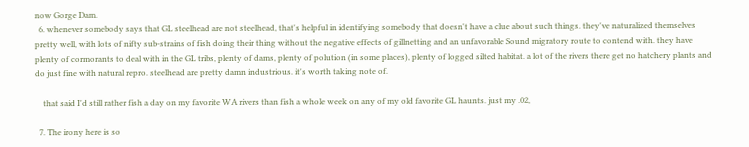now Gorge Dam.
  6. whenever somebody says that GL steelhead are not steelhead, that's helpful in identifying somebody that doesn't have a clue about such things. they've naturalized themselves pretty well, with lots of nifty sub-strains of fish doing their thing without the negative effects of gillnetting and an unfavorable Sound migratory route to contend with. they have plenty of cormorants to deal with in the GL tribs, plenty of dams, plenty of polution (in some places), plenty of logged silted habitat. a lot of the rivers there get no hatchery plants and do just fine with natural repro. steelhead are pretty damn industrious. it's worth taking note of.

    that said I'd still rather fish a day on my favorite WA rivers than fish a whole week on any of my old favorite GL haunts. just my .02,

  7. The irony here is so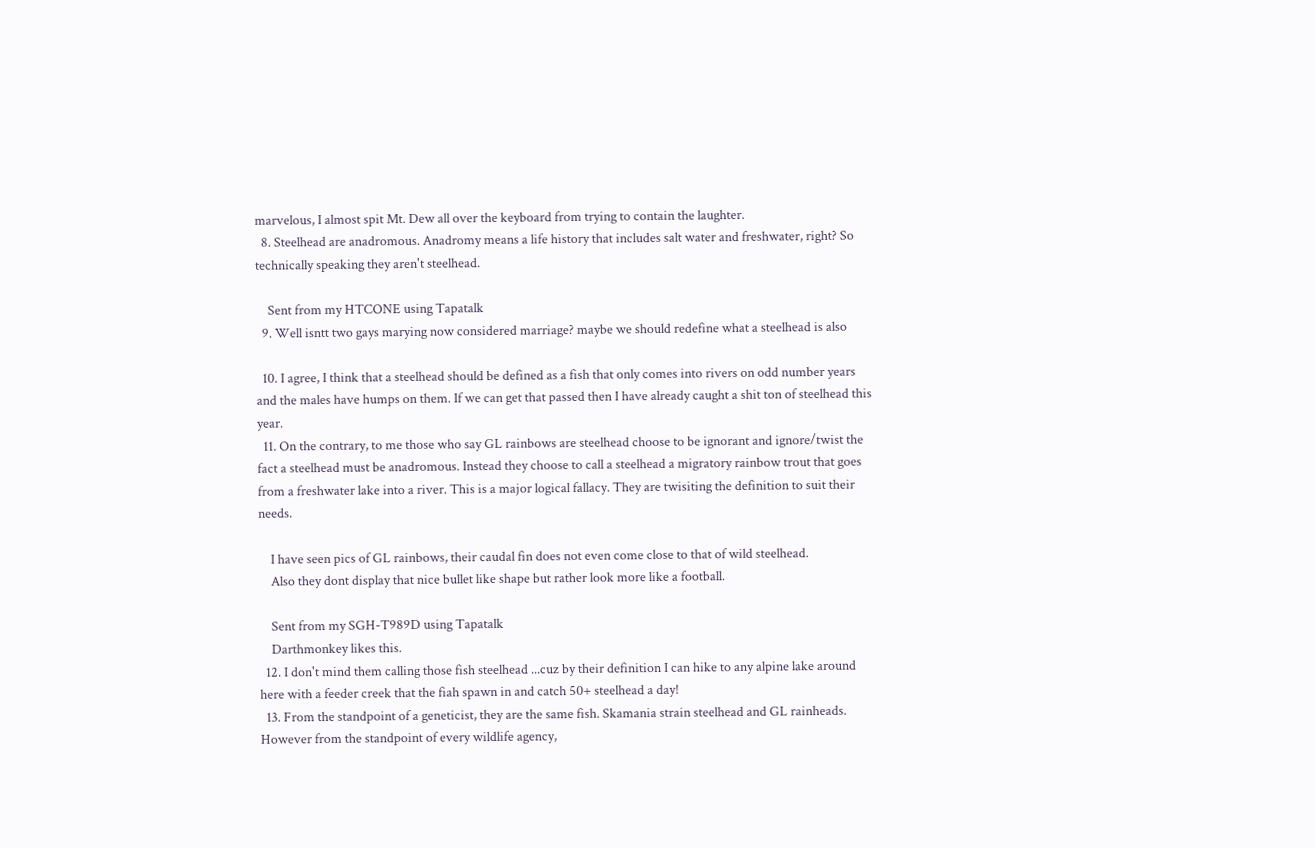marvelous, I almost spit Mt. Dew all over the keyboard from trying to contain the laughter.
  8. Steelhead are anadromous. Anadromy means a life history that includes salt water and freshwater, right? So technically speaking they aren't steelhead.

    Sent from my HTCONE using Tapatalk
  9. Well isntt two gays marying now considered marriage? maybe we should redefine what a steelhead is also

  10. I agree, I think that a steelhead should be defined as a fish that only comes into rivers on odd number years and the males have humps on them. If we can get that passed then I have already caught a shit ton of steelhead this year.
  11. On the contrary, to me those who say GL rainbows are steelhead choose to be ignorant and ignore/twist the fact a steelhead must be anadromous. Instead they choose to call a steelhead a migratory rainbow trout that goes from a freshwater lake into a river. This is a major logical fallacy. They are twisiting the definition to suit their needs.

    I have seen pics of GL rainbows, their caudal fin does not even come close to that of wild steelhead.
    Also they dont display that nice bullet like shape but rather look more like a football.

    Sent from my SGH-T989D using Tapatalk
    Darthmonkey likes this.
  12. I don't mind them calling those fish steelhead ...cuz by their definition I can hike to any alpine lake around here with a feeder creek that the fiah spawn in and catch 50+ steelhead a day!
  13. From the standpoint of a geneticist, they are the same fish. Skamania strain steelhead and GL rainheads. However from the standpoint of every wildlife agency,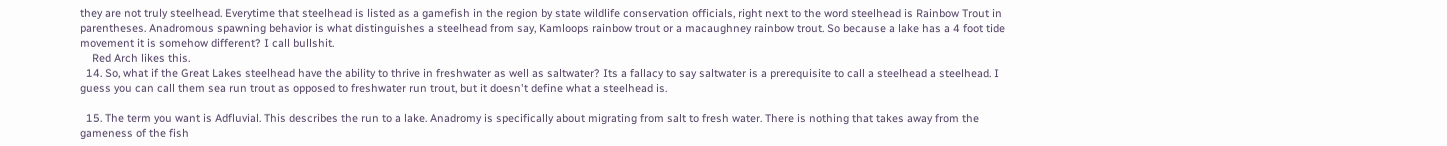they are not truly steelhead. Everytime that steelhead is listed as a gamefish in the region by state wildlife conservation officials, right next to the word steelhead is Rainbow Trout in parentheses. Anadromous spawning behavior is what distinguishes a steelhead from say, Kamloops rainbow trout or a macaughney rainbow trout. So because a lake has a 4 foot tide movement it is somehow different? I call bullshit.
    Red Arch likes this.
  14. So, what if the Great Lakes steelhead have the ability to thrive in freshwater as well as saltwater? Its a fallacy to say saltwater is a prerequisite to call a steelhead a steelhead. I guess you can call them sea run trout as opposed to freshwater run trout, but it doesn't define what a steelhead is.

  15. The term you want is Adfluvial. This describes the run to a lake. Anadromy is specifically about migrating from salt to fresh water. There is nothing that takes away from the gameness of the fish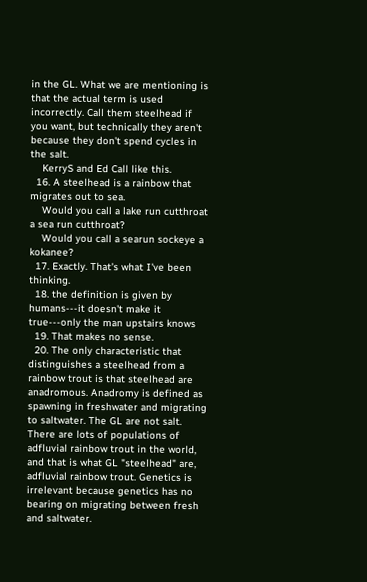in the GL. What we are mentioning is that the actual term is used incorrectly. Call them steelhead if you want, but technically they aren't because they don't spend cycles in the salt.
    KerryS and Ed Call like this.
  16. A steelhead is a rainbow that migrates out to sea.
    Would you call a lake run cutthroat a sea run cutthroat?
    Would you call a searun sockeye a kokanee?
  17. Exactly. That's what I've been thinking.
  18. the definition is given by humans---it doesn't make it true---only the man upstairs knows
  19. That makes no sense.
  20. The only characteristic that distinguishes a steelhead from a rainbow trout is that steelhead are anadromous. Anadromy is defined as spawning in freshwater and migrating to saltwater. The GL are not salt. There are lots of populations of adfluvial rainbow trout in the world, and that is what GL "steelhead" are, adfluvial rainbow trout. Genetics is irrelevant because genetics has no bearing on migrating between fresh and saltwater.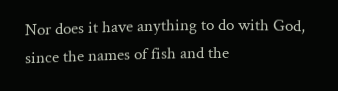Nor does it have anything to do with God, since the names of fish and the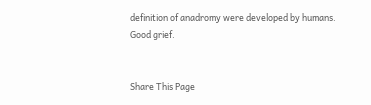definition of anadromy were developed by humans. Good grief.


Share This Page